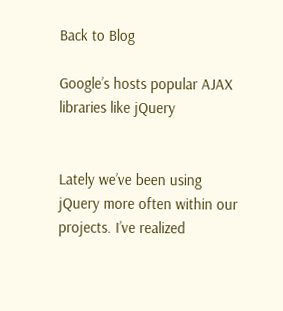Back to Blog

Google’s hosts popular AJAX libraries like jQuery


Lately we’ve been using jQuery more often within our projects. I’ve realized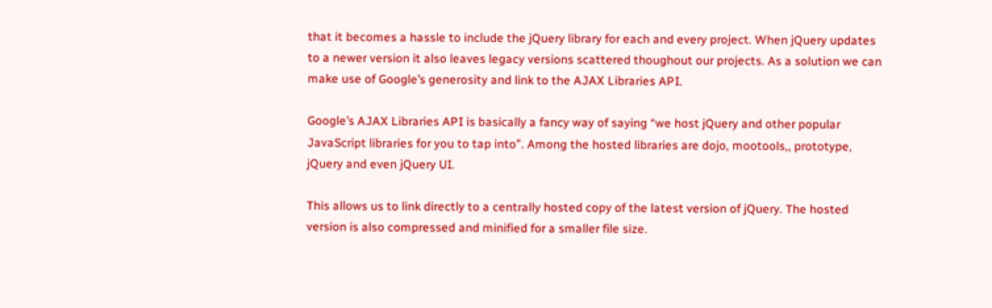that it becomes a hassle to include the jQuery library for each and every project. When jQuery updates to a newer version it also leaves legacy versions scattered thoughout our projects. As a solution we can make use of Google’s generosity and link to the AJAX Libraries API.

Google’s AJAX Libraries API is basically a fancy way of saying “we host jQuery and other popular JavaScript libraries for you to tap into”. Among the hosted libraries are dojo, mootools,, prototype, jQuery and even jQuery UI.

This allows us to link directly to a centrally hosted copy of the latest version of jQuery. The hosted version is also compressed and minified for a smaller file size.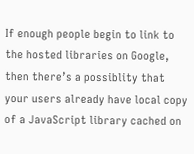If enough people begin to link to the hosted libraries on Google, then there’s a possiblity that your users already have local copy of a JavaScript library cached on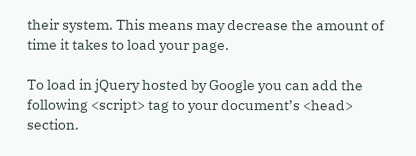their system. This means may decrease the amount of time it takes to load your page.

To load in jQuery hosted by Google you can add the following <script> tag to your document’s <head> section.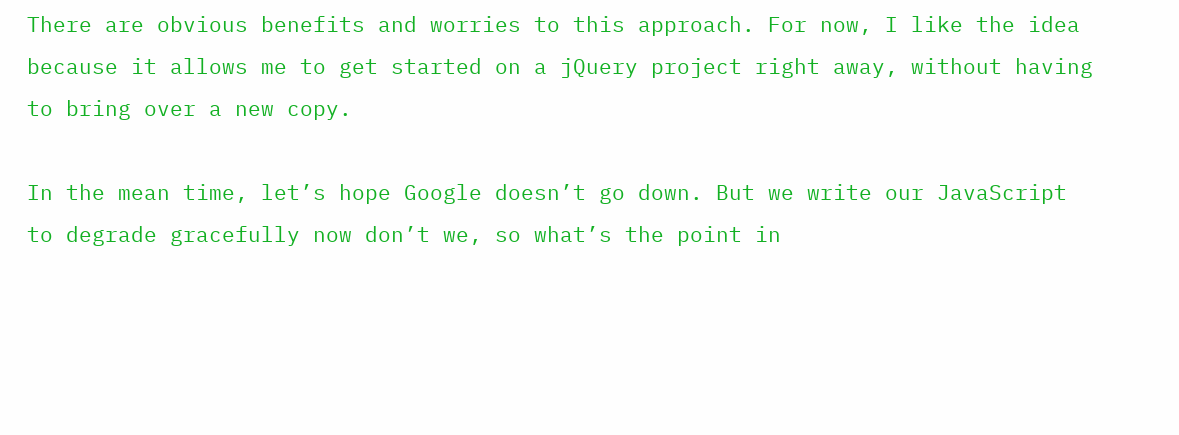There are obvious benefits and worries to this approach. For now, I like the idea because it allows me to get started on a jQuery project right away, without having to bring over a new copy.

In the mean time, let’s hope Google doesn’t go down. But we write our JavaScript to degrade gracefully now don’t we, so what’s the point in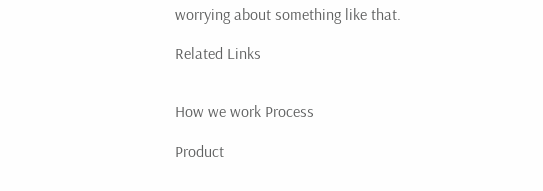worrying about something like that.

Related Links


How we work Process

Product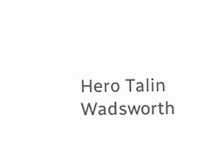Hero Talin Wadsworth